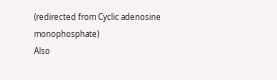(redirected from Cyclic adenosine monophosphate)
Also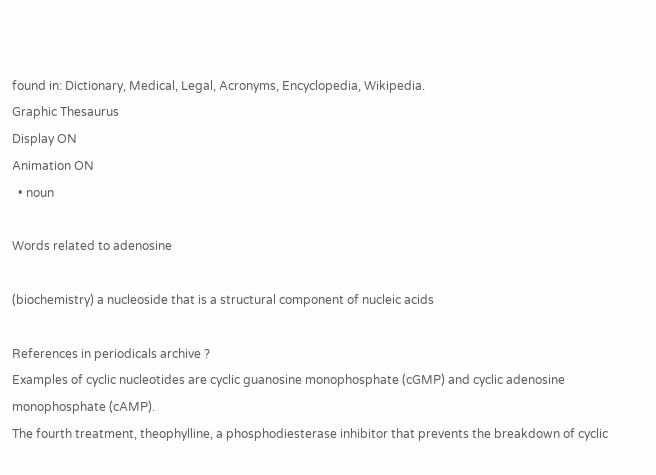found in: Dictionary, Medical, Legal, Acronyms, Encyclopedia, Wikipedia.
Graphic Thesaurus
Display ON
Animation ON
  • noun

Words related to adenosine

(biochemistry) a nucleoside that is a structural component of nucleic acids

References in periodicals archive ?
Examples of cyclic nucleotides are cyclic guanosine monophosphate (cGMP) and cyclic adenosine monophosphate (cAMP).
The fourth treatment, theophylline, a phosphodiesterase inhibitor that prevents the breakdown of cyclic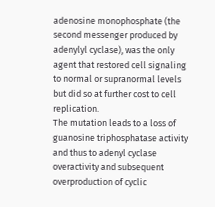adenosine monophosphate (the second messenger produced by adenylyl cyclase), was the only agent that restored cell signaling to normal or supranormal levels but did so at further cost to cell replication.
The mutation leads to a loss of guanosine triphosphatase activity and thus to adenyl cyclase overactivity and subsequent overproduction of cyclic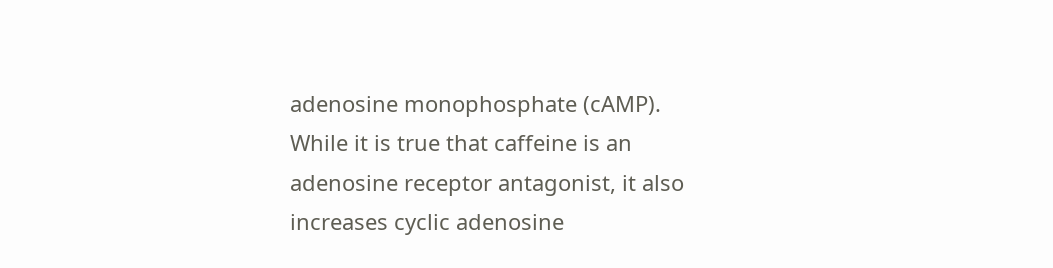adenosine monophosphate (cAMP).
While it is true that caffeine is an adenosine receptor antagonist, it also increases cyclic adenosine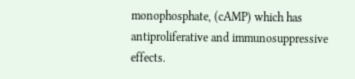monophosphate, (cAMP) which has antiproliferative and immunosuppressive effects.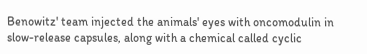Benowitz' team injected the animals' eyes with oncomodulin in slow-release capsules, along with a chemical called cyclic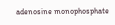adenosine monophosphate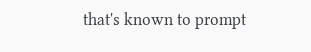that's known to prompt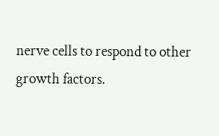nerve cells to respond to other growth factors.